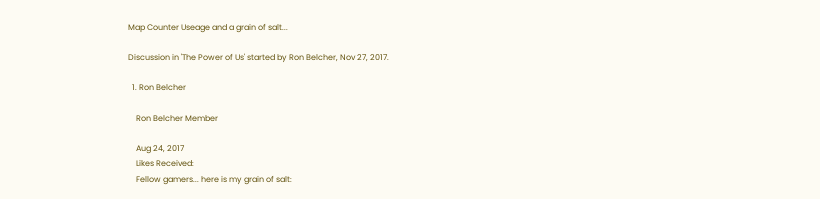Map Counter Useage and a grain of salt...

Discussion in 'The Power of Us' started by Ron Belcher, Nov 27, 2017.

  1. Ron Belcher

    Ron Belcher Member

    Aug 24, 2017
    Likes Received:
    Fellow gamers... here is my grain of salt: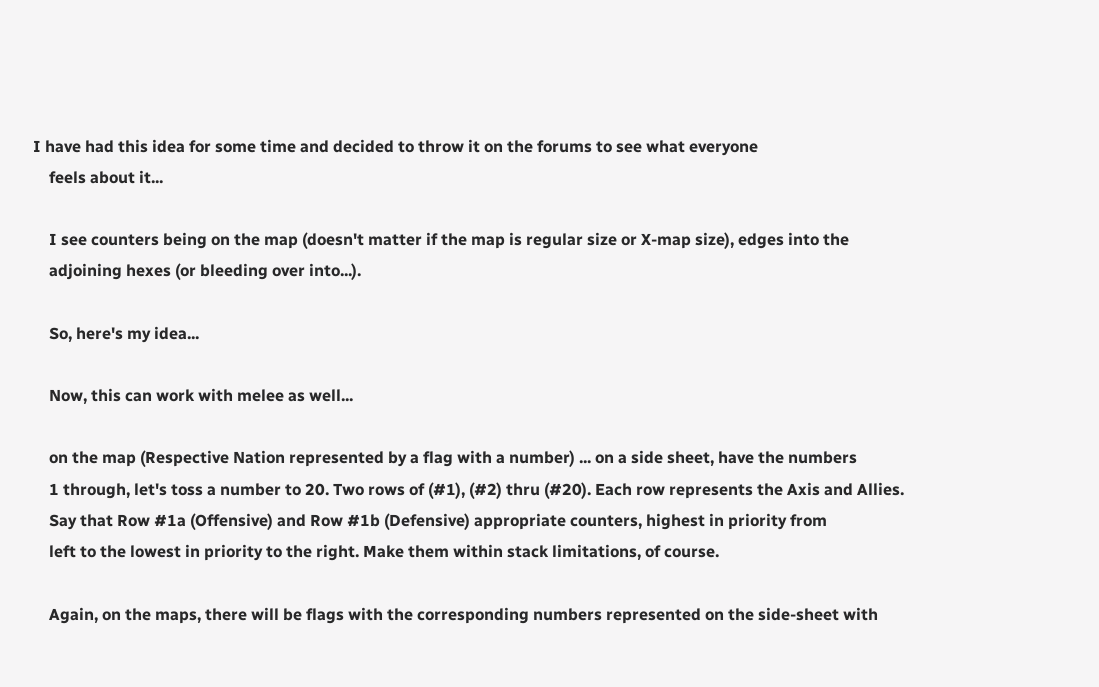I have had this idea for some time and decided to throw it on the forums to see what everyone
    feels about it...

    I see counters being on the map (doesn't matter if the map is regular size or X-map size), edges into the
    adjoining hexes (or bleeding over into...).

    So, here's my idea...

    Now, this can work with melee as well...

    on the map (Respective Nation represented by a flag with a number) ... on a side sheet, have the numbers
    1 through, let's toss a number to 20. Two rows of (#1), (#2) thru (#20). Each row represents the Axis and Allies.
    Say that Row #1a (Offensive) and Row #1b (Defensive) appropriate counters, highest in priority from
    left to the lowest in priority to the right. Make them within stack limitations, of course.

    Again, on the maps, there will be flags with the corresponding numbers represented on the side-sheet with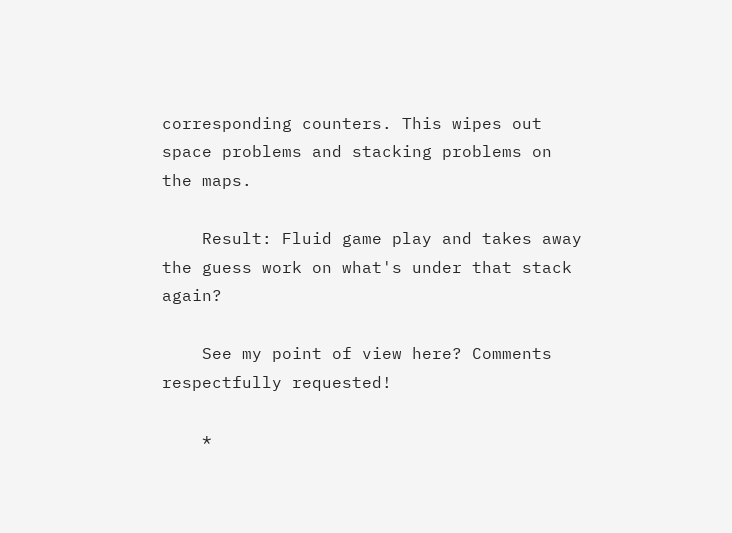corresponding counters. This wipes out space problems and stacking problems on the maps.

    Result: Fluid game play and takes away the guess work on what's under that stack again?

    See my point of view here? Comments respectfully requested!

    *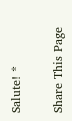Salute! *

Share This Page